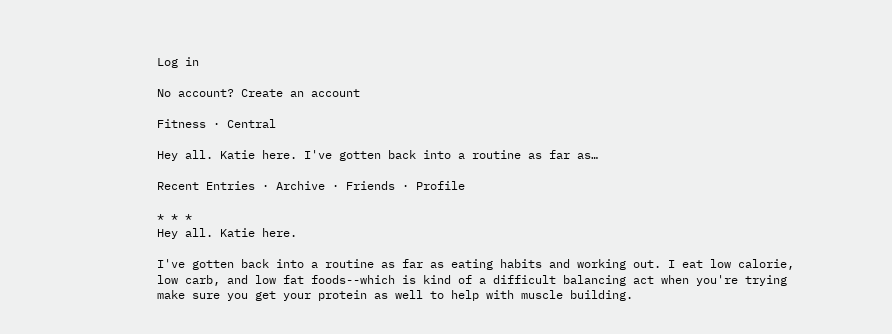Log in

No account? Create an account

Fitness · Central

Hey all. Katie here. I've gotten back into a routine as far as…

Recent Entries · Archive · Friends · Profile

* * *
Hey all. Katie here.

I've gotten back into a routine as far as eating habits and working out. I eat low calorie, low carb, and low fat foods--which is kind of a difficult balancing act when you're trying make sure you get your protein as well to help with muscle building.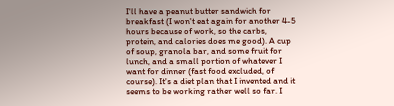I'll have a peanut butter sandwich for breakfast (I won't eat again for another 4-5 hours because of work, so the carbs, protein, and calories does me good). A cup of soup, granola bar, and some fruit for lunch, and a small portion of whatever I want for dinner (fast food excluded, of course). It's a diet plan that I invented and it seems to be working rather well so far. I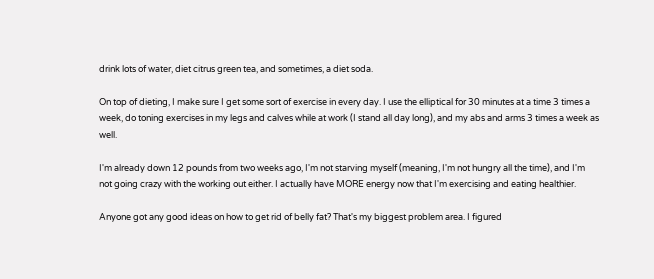drink lots of water, diet citrus green tea, and sometimes, a diet soda.

On top of dieting, I make sure I get some sort of exercise in every day. I use the elliptical for 30 minutes at a time 3 times a week, do toning exercises in my legs and calves while at work (I stand all day long), and my abs and arms 3 times a week as well.

I'm already down 12 pounds from two weeks ago, I'm not starving myself (meaning, I'm not hungry all the time), and I'm not going crazy with the working out either. I actually have MORE energy now that I'm exercising and eating healthier.

Anyone got any good ideas on how to get rid of belly fat? That's my biggest problem area. I figured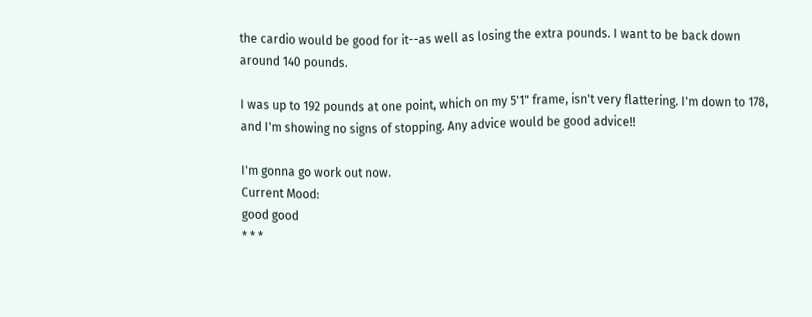the cardio would be good for it--as well as losing the extra pounds. I want to be back down around 140 pounds.

I was up to 192 pounds at one point, which on my 5'1" frame, isn't very flattering. I'm down to 178, and I'm showing no signs of stopping. Any advice would be good advice!!

I'm gonna go work out now.
Current Mood:
good good
* * *